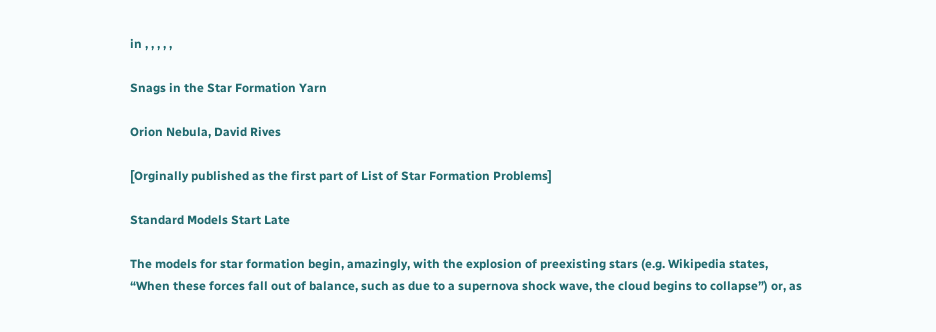in , , , , ,

Snags in the Star Formation Yarn

Orion Nebula, David Rives

[Orginally published as the first part of List of Star Formation Problems]

Standard Models Start Late

The models for star formation begin, amazingly, with the explosion of preexisting stars (e.g. Wikipedia states, “When these forces fall out of balance, such as due to a supernova shock wave, the cloud begins to collapse”) or, as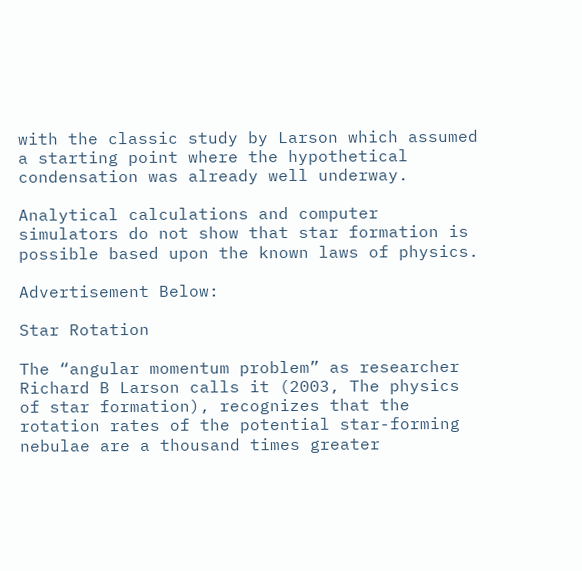with the classic study by Larson which assumed a starting point where the hypothetical condensation was already well underway.

Analytical calculations and computer simulators do not show that star formation is possible based upon the known laws of physics.

Advertisement Below:

Star Rotation

The “angular momentum problem” as researcher Richard B Larson calls it (2003, The physics of star formation), recognizes that the rotation rates of the potential star-forming nebulae are a thousand times greater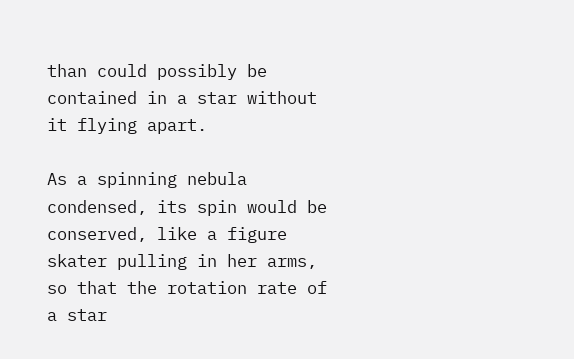than could possibly be contained in a star without it flying apart.

As a spinning nebula condensed, its spin would be conserved, like a figure skater pulling in her arms, so that the rotation rate of a star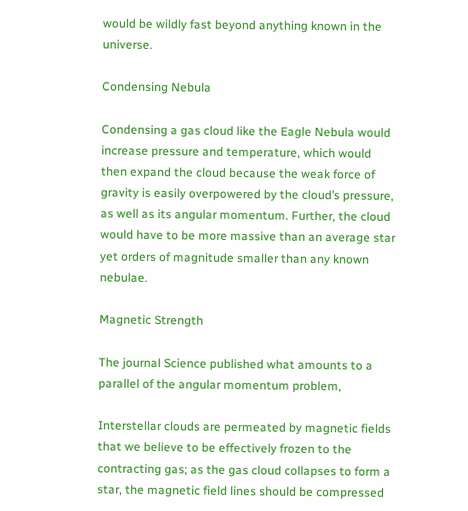would be wildly fast beyond anything known in the universe.

Condensing Nebula

Condensing a gas cloud like the Eagle Nebula would increase pressure and temperature, which would then expand the cloud because the weak force of gravity is easily overpowered by the cloud’s pressure, as well as its angular momentum. Further, the cloud would have to be more massive than an average star yet orders of magnitude smaller than any known nebulae.

Magnetic Strength

The journal Science published what amounts to a parallel of the angular momentum problem,

Interstellar clouds are permeated by magnetic fields that we believe to be effectively frozen to the contracting gas; as the gas cloud collapses to form a star, the magnetic field lines should be compressed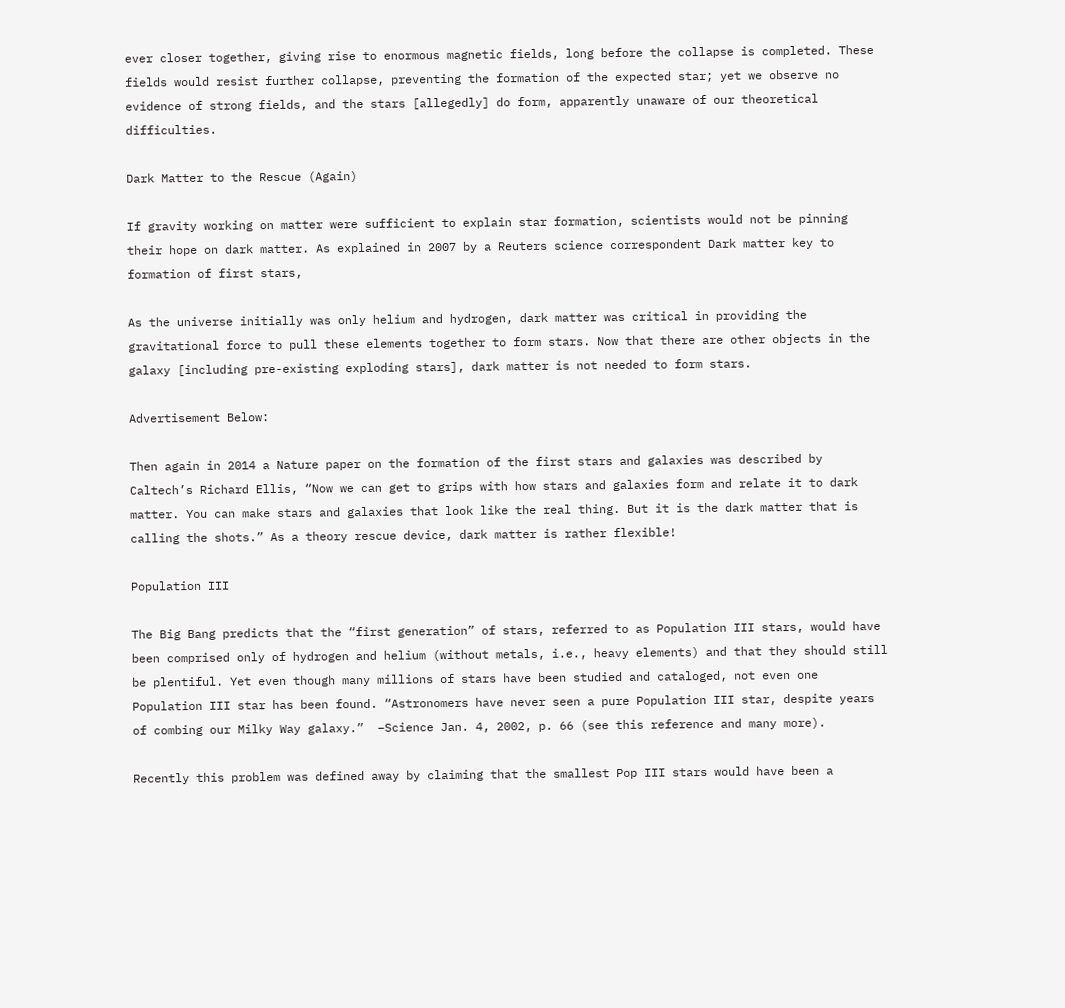ever closer together, giving rise to enormous magnetic fields, long before the collapse is completed. These fields would resist further collapse, preventing the formation of the expected star; yet we observe no evidence of strong fields, and the stars [allegedly] do form, apparently unaware of our theoretical difficulties.

Dark Matter to the Rescue (Again)

If gravity working on matter were sufficient to explain star formation, scientists would not be pinning their hope on dark matter. As explained in 2007 by a Reuters science correspondent Dark matter key to formation of first stars,

As the universe initially was only helium and hydrogen, dark matter was critical in providing the gravitational force to pull these elements together to form stars. Now that there are other objects in the galaxy [including pre-existing exploding stars], dark matter is not needed to form stars.

Advertisement Below:

Then again in 2014 a Nature paper on the formation of the first stars and galaxies was described by Caltech’s Richard Ellis, “Now we can get to grips with how stars and galaxies form and relate it to dark matter. You can make stars and galaxies that look like the real thing. But it is the dark matter that is calling the shots.” As a theory rescue device, dark matter is rather flexible!

Population III

The Big Bang predicts that the “first generation” of stars, referred to as Population III stars, would have been comprised only of hydrogen and helium (without metals, i.e., heavy elements) and that they should still be plentiful. Yet even though many millions of stars have been studied and cataloged, not even one Population III star has been found. “Astronomers have never seen a pure Population III star, despite years of combing our Milky Way galaxy.”  –Science Jan. 4, 2002, p. 66 (see this reference and many more).

Recently this problem was defined away by claiming that the smallest Pop III stars would have been a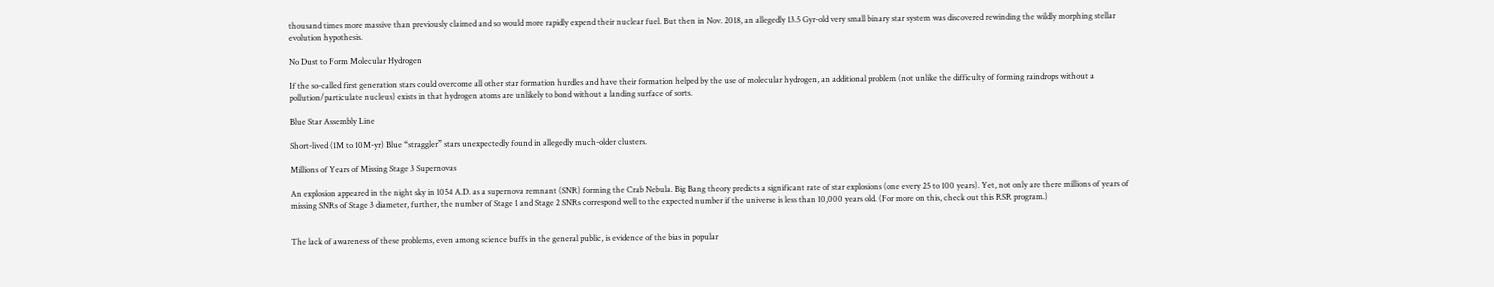thousand times more massive than previously claimed and so would more rapidly expend their nuclear fuel. But then in Nov. 2018, an allegedly 13.5 Gyr-old very small binary star system was discovered rewinding the wildly morphing stellar evolution hypothesis.

No Dust to Form Molecular Hydrogen

If the so-called first generation stars could overcome all other star formation hurdles and have their formation helped by the use of molecular hydrogen, an additional problem (not unlike the difficulty of forming raindrops without a pollution/particulate nucleus) exists in that hydrogen atoms are unlikely to bond without a landing surface of sorts.

Blue Star Assembly Line

Short-lived (1M to 10M-yr) Blue “straggler” stars unexpectedly found in allegedly much-older clusters.

Millions of Years of Missing Stage 3 Supernovas

An explosion appeared in the night sky in 1054 A.D. as a supernova remnant (SNR) forming the Crab Nebula. Big Bang theory predicts a significant rate of star explosions (one every 25 to 100 years). Yet, not only are there millions of years of missing SNRs of Stage 3 diameter, further, the number of Stage 1 and Stage 2 SNRs correspond well to the expected number if the universe is less than 10,000 years old. (For more on this, check out this RSR program.)


The lack of awareness of these problems, even among science buffs in the general public, is evidence of the bias in popular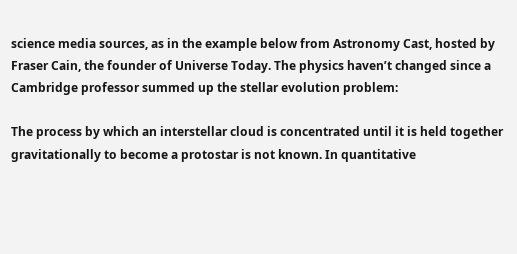science media sources, as in the example below from Astronomy Cast, hosted by Fraser Cain, the founder of Universe Today. The physics haven’t changed since a Cambridge professor summed up the stellar evolution problem:

The process by which an interstellar cloud is concentrated until it is held together gravitationally to become a protostar is not known. In quantitative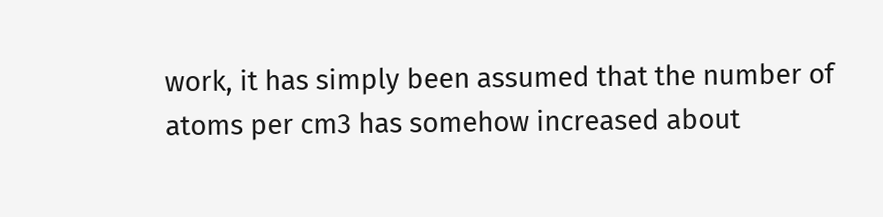work, it has simply been assumed that the number of atoms per cm3 has somehow increased about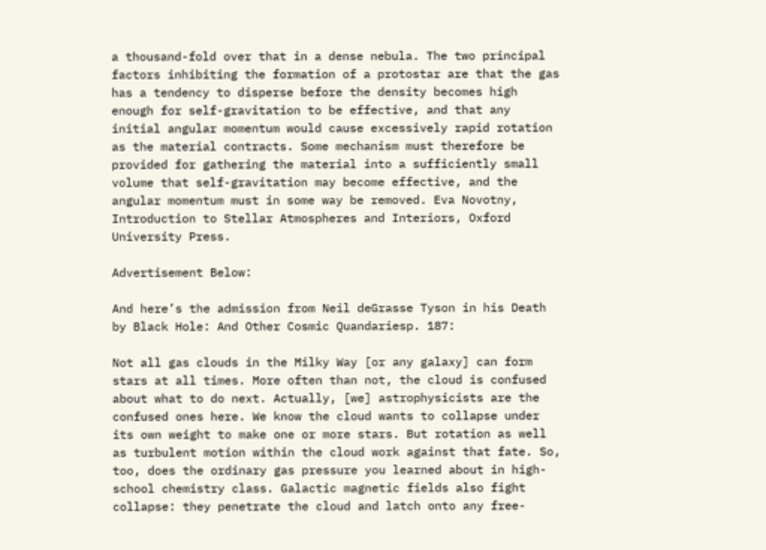a thousand-fold over that in a dense nebula. The two principal factors inhibiting the formation of a protostar are that the gas has a tendency to disperse before the density becomes high enough for self-gravitation to be effective, and that any initial angular momentum would cause excessively rapid rotation as the material contracts. Some mechanism must therefore be provided for gathering the material into a sufficiently small volume that self-gravitation may become effective, and the angular momentum must in some way be removed. Eva Novotny, Introduction to Stellar Atmospheres and Interiors, Oxford University Press.

Advertisement Below:

And here’s the admission from Neil deGrasse Tyson in his Death by Black Hole: And Other Cosmic Quandariesp. 187:

Not all gas clouds in the Milky Way [or any galaxy] can form stars at all times. More often than not, the cloud is confused about what to do next. Actually, [we] astrophysicists are the confused ones here. We know the cloud wants to collapse under its own weight to make one or more stars. But rotation as well as turbulent motion within the cloud work against that fate. So, too, does the ordinary gas pressure you learned about in high-school chemistry class. Galactic magnetic fields also fight collapse: they penetrate the cloud and latch onto any free-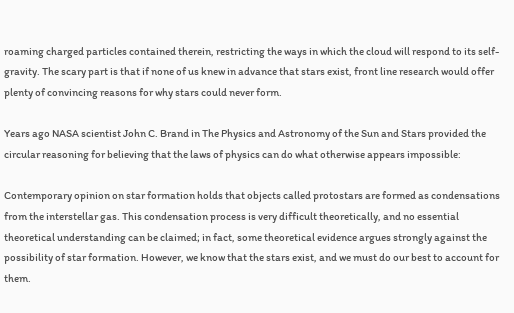roaming charged particles contained therein, restricting the ways in which the cloud will respond to its self-gravity. The scary part is that if none of us knew in advance that stars exist, front line research would offer plenty of convincing reasons for why stars could never form.

Years ago NASA scientist John C. Brand in The Physics and Astronomy of the Sun and Stars provided the circular reasoning for believing that the laws of physics can do what otherwise appears impossible:

Contemporary opinion on star formation holds that objects called protostars are formed as condensations from the interstellar gas. This condensation process is very difficult theoretically, and no essential theoretical understanding can be claimed; in fact, some theoretical evidence argues strongly against the possibility of star formation. However, we know that the stars exist, and we must do our best to account for them.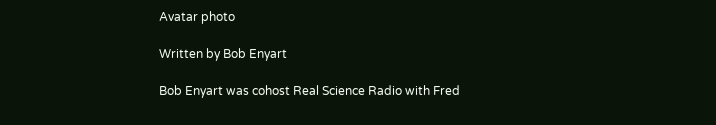Avatar photo

Written by Bob Enyart

Bob Enyart was cohost Real Science Radio with Fred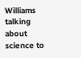Williams talking about science to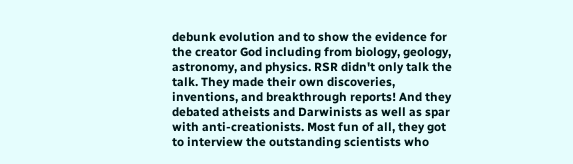debunk evolution and to show the evidence for the creator God including from biology, geology, astronomy, and physics. RSR didn't only talk the talk. They made their own discoveries, inventions, and breakthrough reports! And they debated atheists and Darwinists as well as spar with anti-creationists. Most fun of all, they got to interview the outstanding scientists who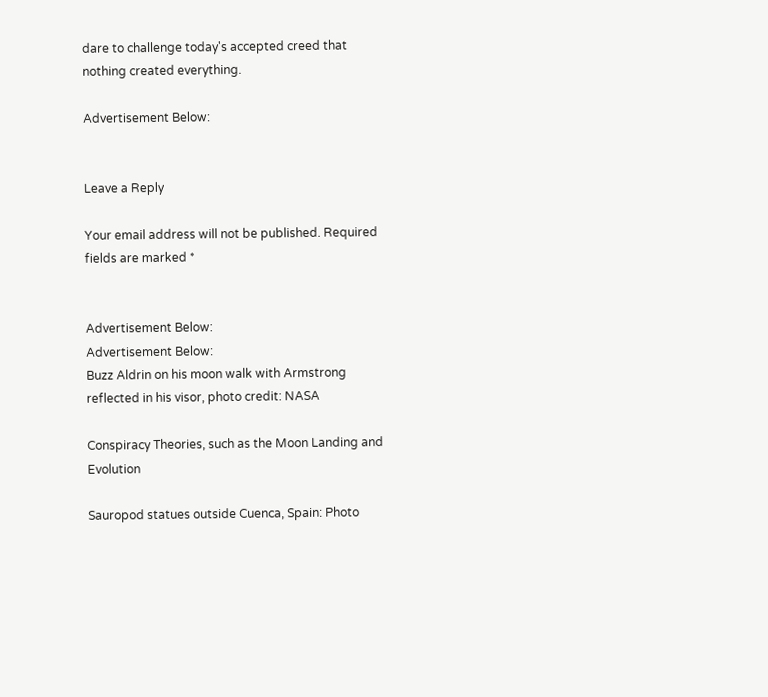dare to challenge today's accepted creed that nothing created everything.

Advertisement Below:


Leave a Reply

Your email address will not be published. Required fields are marked *


Advertisement Below:
Advertisement Below:
Buzz Aldrin on his moon walk with Armstrong reflected in his visor, photo credit: NASA

Conspiracy Theories, such as the Moon Landing and Evolution

Sauropod statues outside Cuenca, Spain: Photo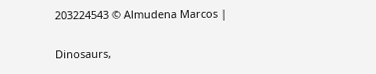203224543 © Almudena Marcos |

Dinosaurs,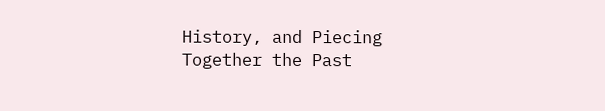History, and Piecing Together the Past